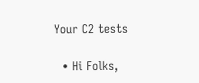Your C2 tests

  • Hi Folks,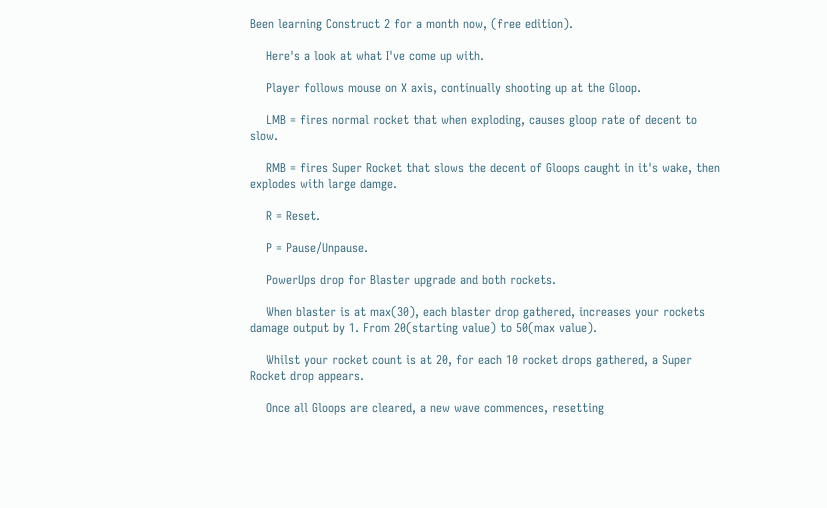Been learning Construct 2 for a month now, (free edition).

    Here's a look at what I've come up with.

    Player follows mouse on X axis, continually shooting up at the Gloop.

    LMB = fires normal rocket that when exploding, causes gloop rate of decent to slow.

    RMB = fires Super Rocket that slows the decent of Gloops caught in it's wake, then explodes with large damge.

    R = Reset.

    P = Pause/Unpause.

    PowerUps drop for Blaster upgrade and both rockets.

    When blaster is at max(30), each blaster drop gathered, increases your rockets damage output by 1. From 20(starting value) to 50(max value).

    Whilst your rocket count is at 20, for each 10 rocket drops gathered, a Super Rocket drop appears.

    Once all Gloops are cleared, a new wave commences, resetting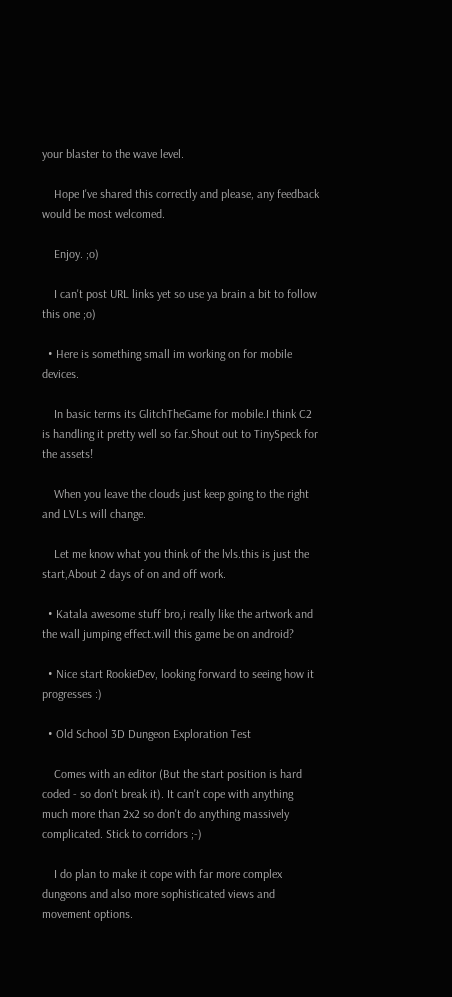your blaster to the wave level.

    Hope I've shared this correctly and please, any feedback would be most welcomed.

    Enjoy. ;o)

    I can't post URL links yet so use ya brain a bit to follow this one ;o)

  • Here is something small im working on for mobile devices.

    In basic terms its GlitchTheGame for mobile.I think C2 is handling it pretty well so far.Shout out to TinySpeck for the assets!

    When you leave the clouds just keep going to the right and LVLs will change.

    Let me know what you think of the lvls.this is just the start,About 2 days of on and off work.

  • Katala awesome stuff bro,i really like the artwork and the wall jumping effect.will this game be on android?

  • Nice start RookieDev, looking forward to seeing how it progresses :)

  • Old School 3D Dungeon Exploration Test

    Comes with an editor (But the start position is hard coded - so don't break it). It can't cope with anything much more than 2x2 so don't do anything massively complicated. Stick to corridors ;-)

    I do plan to make it cope with far more complex dungeons and also more sophisticated views and movement options.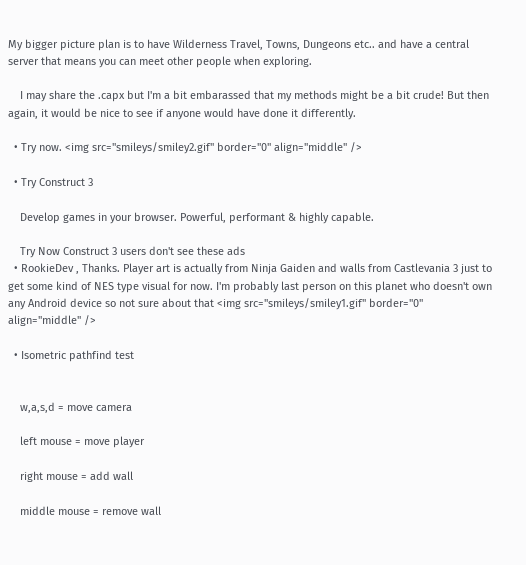My bigger picture plan is to have Wilderness Travel, Towns, Dungeons etc.. and have a central server that means you can meet other people when exploring.

    I may share the .capx but I'm a bit embarassed that my methods might be a bit crude! But then again, it would be nice to see if anyone would have done it differently.

  • Try now. <img src="smileys/smiley2.gif" border="0" align="middle" />

  • Try Construct 3

    Develop games in your browser. Powerful, performant & highly capable.

    Try Now Construct 3 users don't see these ads
  • RookieDev , Thanks. Player art is actually from Ninja Gaiden and walls from Castlevania 3 just to get some kind of NES type visual for now. I'm probably last person on this planet who doesn't own any Android device so not sure about that <img src="smileys/smiley1.gif" border="0" align="middle" />

  • Isometric pathfind test


    w,a,s,d = move camera

    left mouse = move player

    right mouse = add wall

    middle mouse = remove wall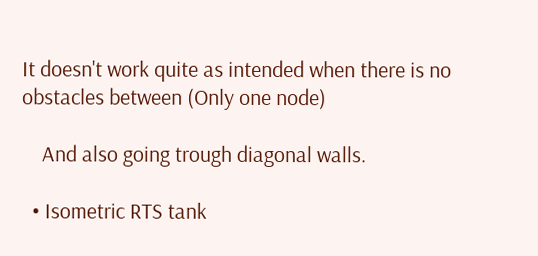It doesn't work quite as intended when there is no obstacles between (Only one node)

    And also going trough diagonal walls.

  • Isometric RTS tank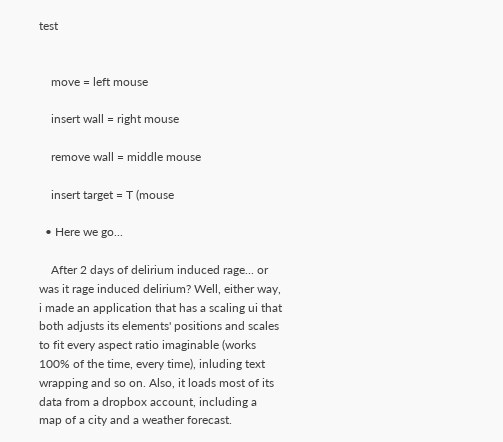test


    move = left mouse

    insert wall = right mouse

    remove wall = middle mouse

    insert target = T (mouse

  • Here we go...

    After 2 days of delirium induced rage... or was it rage induced delirium? Well, either way, i made an application that has a scaling ui that both adjusts its elements' positions and scales to fit every aspect ratio imaginable (works 100% of the time, every time), inluding text wrapping and so on. Also, it loads most of its data from a dropbox account, including a map of a city and a weather forecast.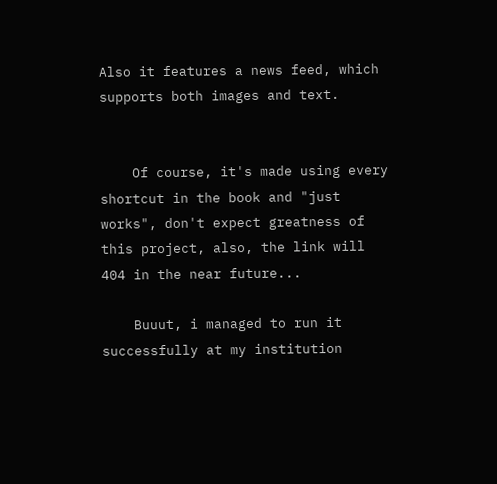Also it features a news feed, which supports both images and text.


    Of course, it's made using every shortcut in the book and "just works", don't expect greatness of this project, also, the link will 404 in the near future...

    Buuut, i managed to run it successfully at my institution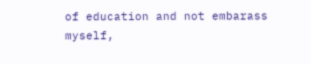of education and not embarass myself,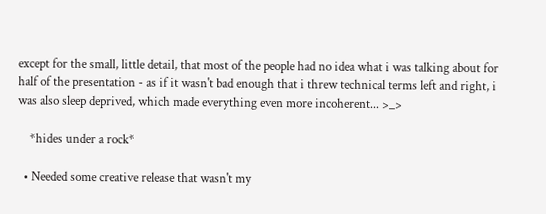except for the small, little detail, that most of the people had no idea what i was talking about for half of the presentation - as if it wasn't bad enough that i threw technical terms left and right, i was also sleep deprived, which made everything even more incoherent... >_>

    *hides under a rock*

  • Needed some creative release that wasn't my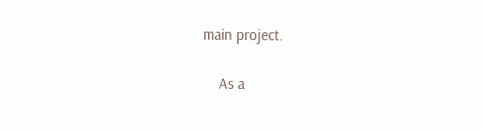main project.

    As a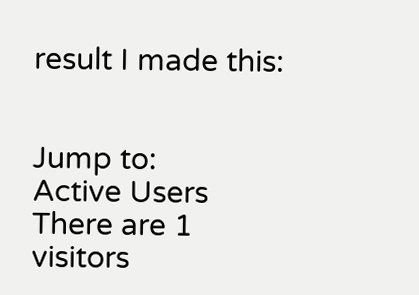result I made this:


Jump to:
Active Users
There are 1 visitors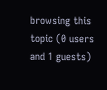browsing this topic (0 users and 1 guests)